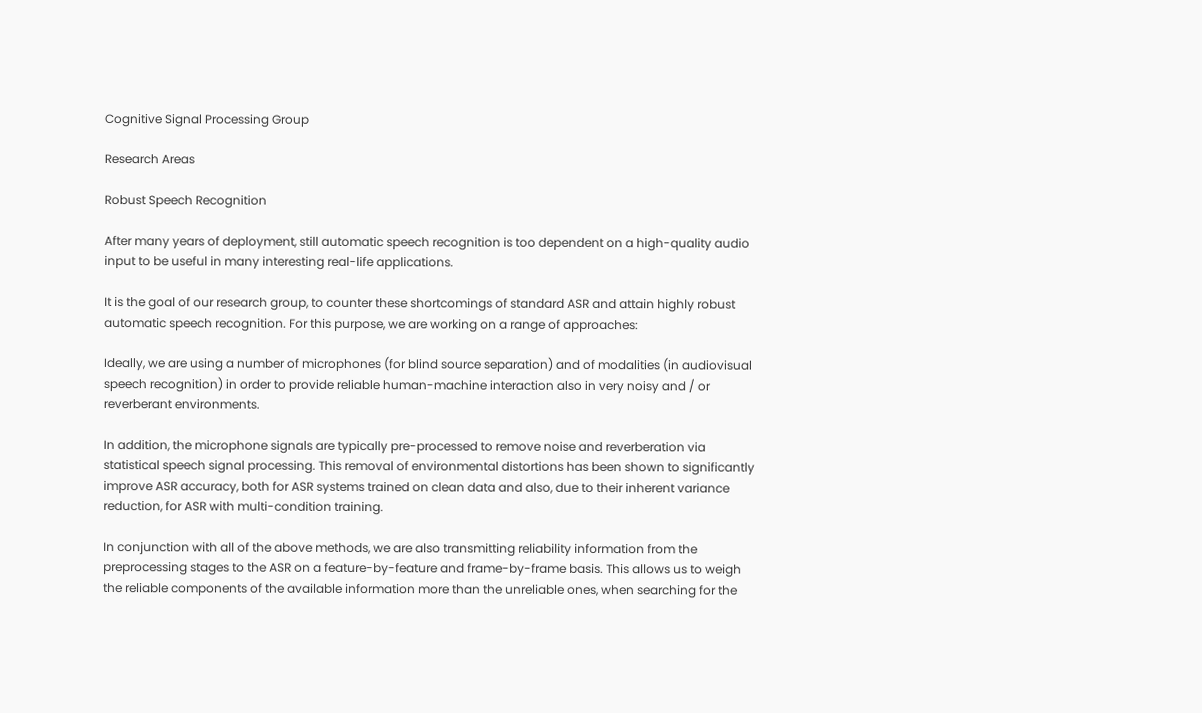Cognitive Signal Processing Group

Research Areas

Robust Speech Recognition

After many years of deployment, still automatic speech recognition is too dependent on a high-quality audio input to be useful in many interesting real-life applications.

It is the goal of our research group, to counter these shortcomings of standard ASR and attain highly robust automatic speech recognition. For this purpose, we are working on a range of approaches:

Ideally, we are using a number of microphones (for blind source separation) and of modalities (in audiovisual speech recognition) in order to provide reliable human-machine interaction also in very noisy and / or reverberant environments.

In addition, the microphone signals are typically pre-processed to remove noise and reverberation via statistical speech signal processing. This removal of environmental distortions has been shown to significantly improve ASR accuracy, both for ASR systems trained on clean data and also, due to their inherent variance reduction, for ASR with multi-condition training.

In conjunction with all of the above methods, we are also transmitting reliability information from the preprocessing stages to the ASR on a feature-by-feature and frame-by-frame basis. This allows us to weigh the reliable components of the available information more than the unreliable ones, when searching for the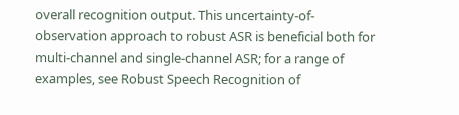overall recognition output. This uncertainty-of-observation approach to robust ASR is beneficial both for multi-channel and single-channel ASR; for a range of examples, see Robust Speech Recognition of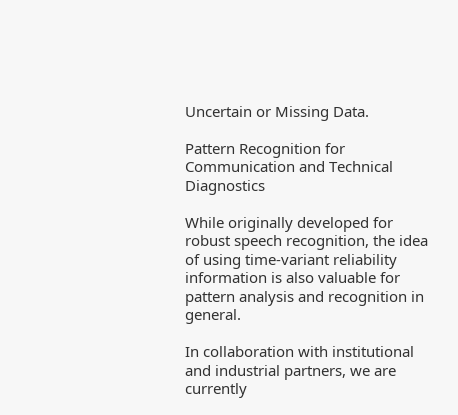Uncertain or Missing Data.

Pattern Recognition for Communication and Technical Diagnostics

While originally developed for robust speech recognition, the idea of using time-variant reliability information is also valuable for pattern analysis and recognition in general.

In collaboration with institutional and industrial partners, we are currently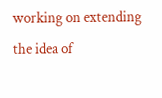working on extending the idea of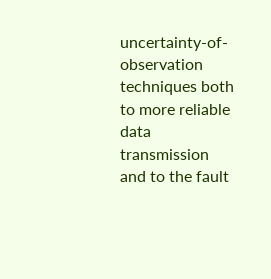uncertainty-of-observation techniques both to more reliable data transmission and to the fault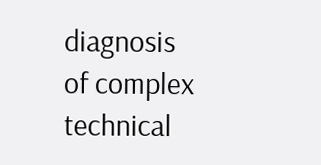diagnosis of complex technical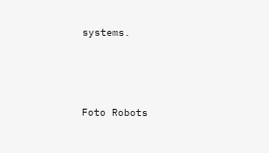systems.




Foto Robots